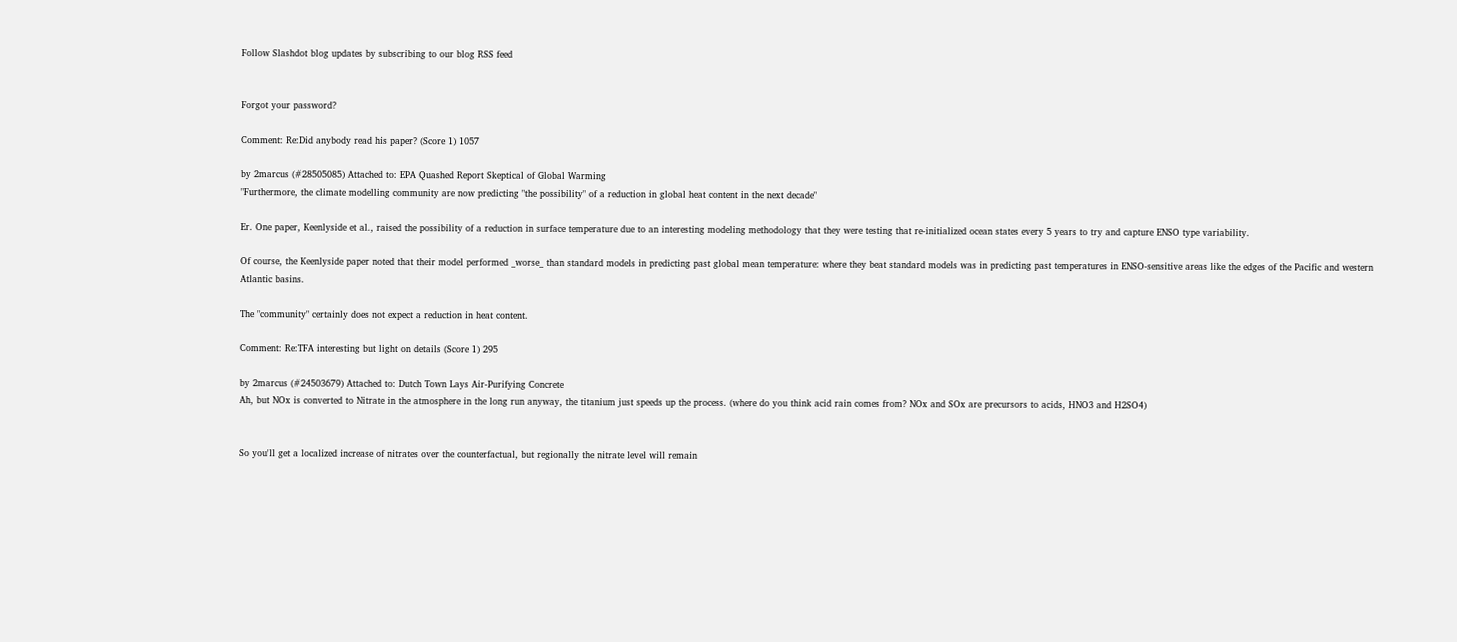Follow Slashdot blog updates by subscribing to our blog RSS feed


Forgot your password?

Comment: Re:Did anybody read his paper? (Score 1) 1057

by 2marcus (#28505085) Attached to: EPA Quashed Report Skeptical of Global Warming
"Furthermore, the climate modelling community are now predicting "the possibility" of a reduction in global heat content in the next decade"

Er. One paper, Keenlyside et al., raised the possibility of a reduction in surface temperature due to an interesting modeling methodology that they were testing that re-initialized ocean states every 5 years to try and capture ENSO type variability.

Of course, the Keenlyside paper noted that their model performed _worse_ than standard models in predicting past global mean temperature: where they beat standard models was in predicting past temperatures in ENSO-sensitive areas like the edges of the Pacific and western Atlantic basins.

The "community" certainly does not expect a reduction in heat content.

Comment: Re:TFA interesting but light on details (Score 1) 295

by 2marcus (#24503679) Attached to: Dutch Town Lays Air-Purifying Concrete
Ah, but NOx is converted to Nitrate in the atmosphere in the long run anyway, the titanium just speeds up the process. (where do you think acid rain comes from? NOx and SOx are precursors to acids, HNO3 and H2SO4)


So you'll get a localized increase of nitrates over the counterfactual, but regionally the nitrate level will remain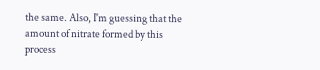the same. Also, I'm guessing that the amount of nitrate formed by this process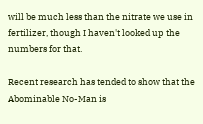will be much less than the nitrate we use in fertilizer, though I haven't looked up the numbers for that.

Recent research has tended to show that the Abominable No-Man is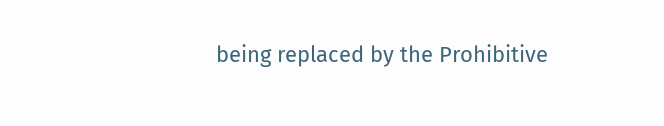being replaced by the Prohibitive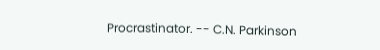Procrastinator. -- C.N. Parkinson